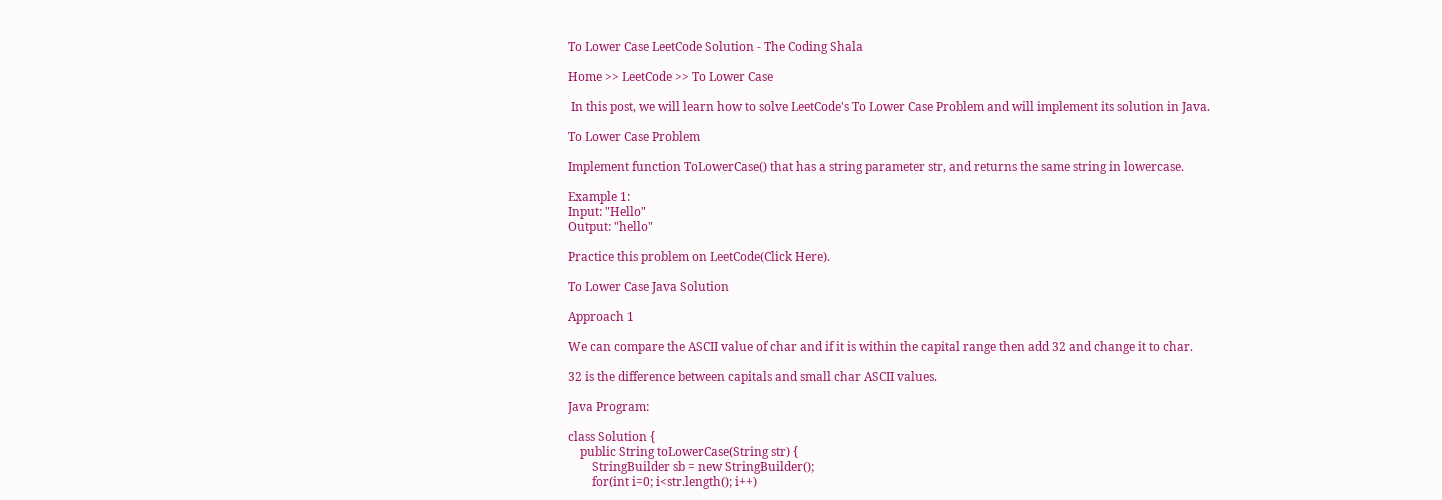To Lower Case LeetCode Solution - The Coding Shala

Home >> LeetCode >> To Lower Case

 In this post, we will learn how to solve LeetCode's To Lower Case Problem and will implement its solution in Java.

To Lower Case Problem

Implement function ToLowerCase() that has a string parameter str, and returns the same string in lowercase.

Example 1:
Input: "Hello"
Output: "hello"

Practice this problem on LeetCode(Click Here).

To Lower Case Java Solution

Approach 1

We can compare the ASCII value of char and if it is within the capital range then add 32 and change it to char.

32 is the difference between capitals and small char ASCII values.

Java Program:

class Solution {
    public String toLowerCase(String str) {
        StringBuilder sb = new StringBuilder();
        for(int i=0; i<str.length(); i++)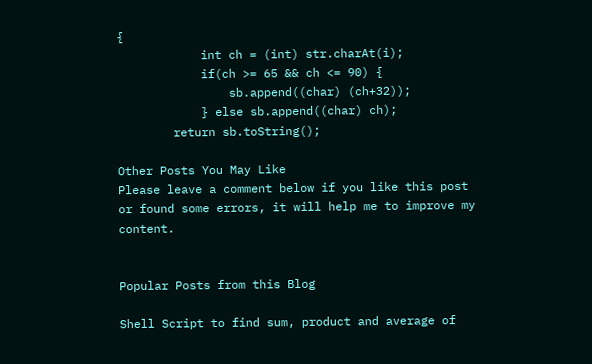{
            int ch = (int) str.charAt(i);
            if(ch >= 65 && ch <= 90) {
                sb.append((char) (ch+32));
            } else sb.append((char) ch);
        return sb.toString();

Other Posts You May Like
Please leave a comment below if you like this post or found some errors, it will help me to improve my content.


Popular Posts from this Blog

Shell Script to find sum, product and average of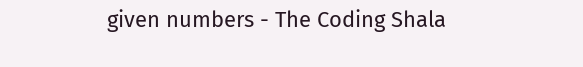given numbers - The Coding Shala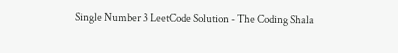Single Number 3 LeetCode Solution - The Coding Shala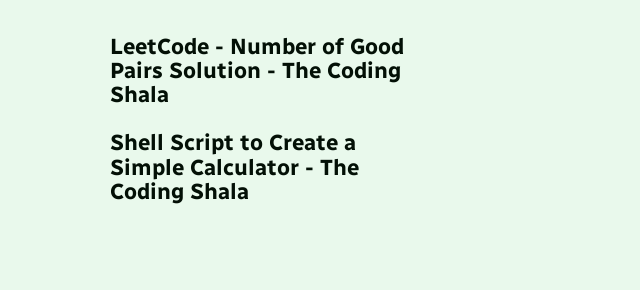LeetCode - Number of Good Pairs Solution - The Coding Shala

Shell Script to Create a Simple Calculator - The Coding Shala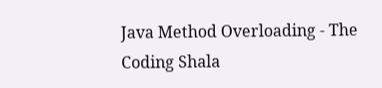Java Method Overloading - The Coding Shala